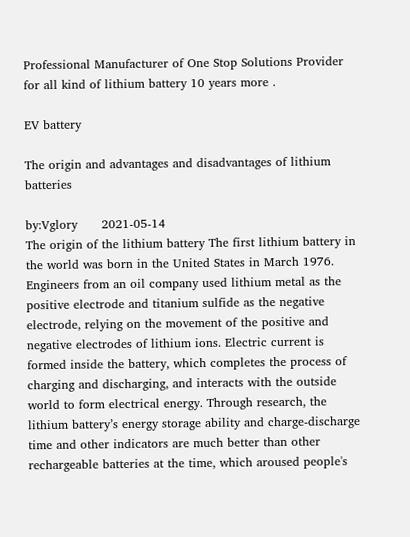Professional Manufacturer of One Stop Solutions Provider for all kind of lithium battery 10 years more .

EV battery

The origin and advantages and disadvantages of lithium batteries

by:Vglory      2021-05-14
The origin of the lithium battery The first lithium battery in the world was born in the United States in March 1976. Engineers from an oil company used lithium metal as the positive electrode and titanium sulfide as the negative electrode, relying on the movement of the positive and negative electrodes of lithium ions. Electric current is formed inside the battery, which completes the process of charging and discharging, and interacts with the outside world to form electrical energy. Through research, the lithium battery’s energy storage ability and charge-discharge time and other indicators are much better than other rechargeable batteries at the time, which aroused people's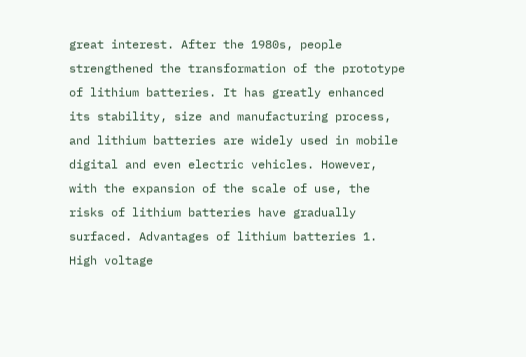great interest. After the 1980s, people strengthened the transformation of the prototype of lithium batteries. It has greatly enhanced its stability, size and manufacturing process, and lithium batteries are widely used in mobile digital and even electric vehicles. However, with the expansion of the scale of use, the risks of lithium batteries have gradually surfaced. Advantages of lithium batteries 1. High voltage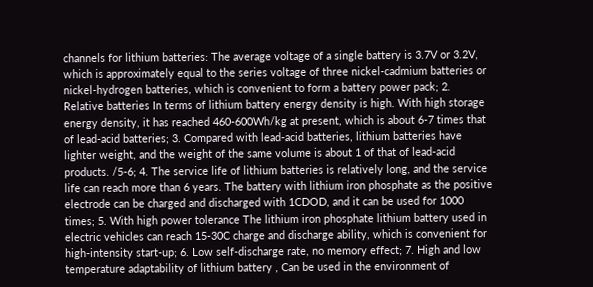channels for lithium batteries: The average voltage of a single battery is 3.7V or 3.2V, which is approximately equal to the series voltage of three nickel-cadmium batteries or nickel-hydrogen batteries, which is convenient to form a battery power pack; 2. Relative batteries In terms of lithium battery energy density is high. With high storage energy density, it has reached 460-600Wh/kg at present, which is about 6-7 times that of lead-acid batteries; 3. Compared with lead-acid batteries, lithium batteries have lighter weight, and the weight of the same volume is about 1 of that of lead-acid products. /5-6; 4. The service life of lithium batteries is relatively long, and the service life can reach more than 6 years. The battery with lithium iron phosphate as the positive electrode can be charged and discharged with 1CDOD, and it can be used for 1000 times; 5. With high power tolerance The lithium iron phosphate lithium battery used in electric vehicles can reach 15-30C charge and discharge ability, which is convenient for high-intensity start-up; 6. Low self-discharge rate, no memory effect; 7. High and low temperature adaptability of lithium battery , Can be used in the environment of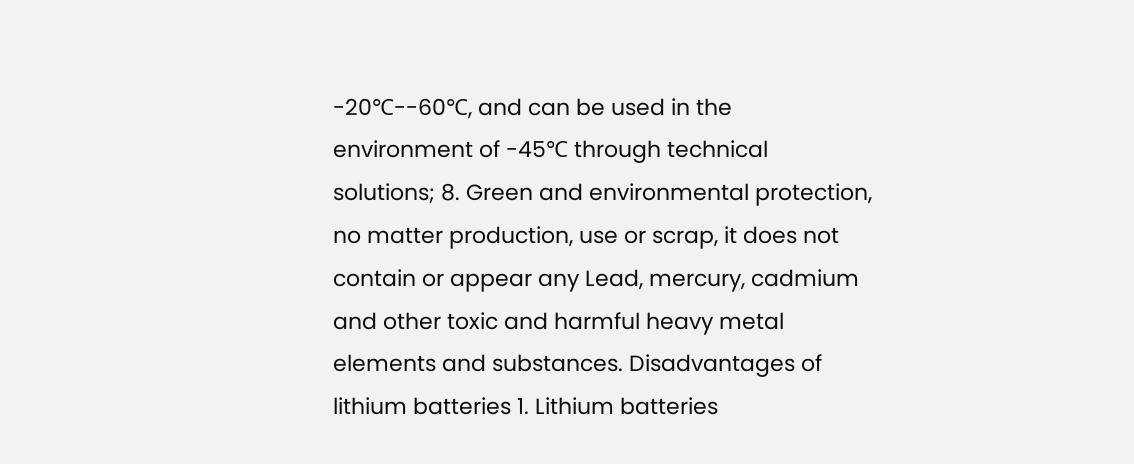-20℃--60℃, and can be used in the environment of -45℃ through technical solutions; 8. Green and environmental protection, no matter production, use or scrap, it does not contain or appear any Lead, mercury, cadmium and other toxic and harmful heavy metal elements and substances. Disadvantages of lithium batteries 1. Lithium batteries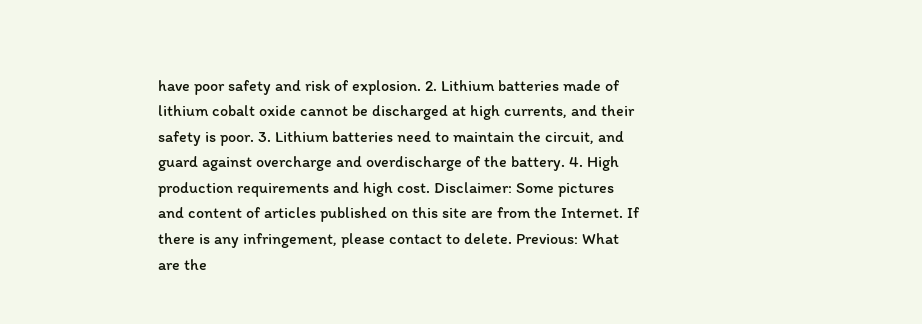have poor safety and risk of explosion. 2. Lithium batteries made of lithium cobalt oxide cannot be discharged at high currents, and their safety is poor. 3. Lithium batteries need to maintain the circuit, and guard against overcharge and overdischarge of the battery. 4. High production requirements and high cost. Disclaimer: Some pictures and content of articles published on this site are from the Internet. If there is any infringement, please contact to delete. Previous: What are the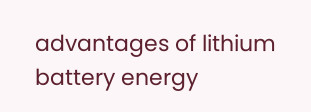advantages of lithium battery energy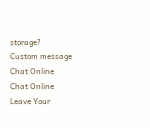storage?
Custom message
Chat Online
Chat Online
Leave Your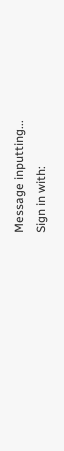Message inputting...
Sign in with: